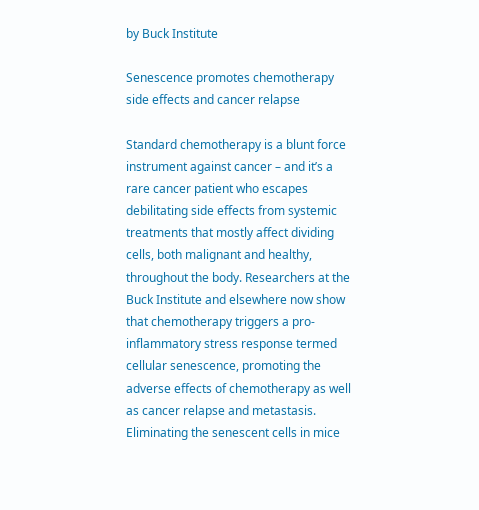by Buck Institute

Senescence promotes chemotherapy side effects and cancer relapse

Standard chemotherapy is a blunt force instrument against cancer – and it’s a rare cancer patient who escapes debilitating side effects from systemic treatments that mostly affect dividing cells, both malignant and healthy, throughout the body. Researchers at the Buck Institute and elsewhere now show that chemotherapy triggers a pro-inflammatory stress response termed cellular senescence, promoting the adverse effects of chemotherapy as well as cancer relapse and metastasis. Eliminating the senescent cells in mice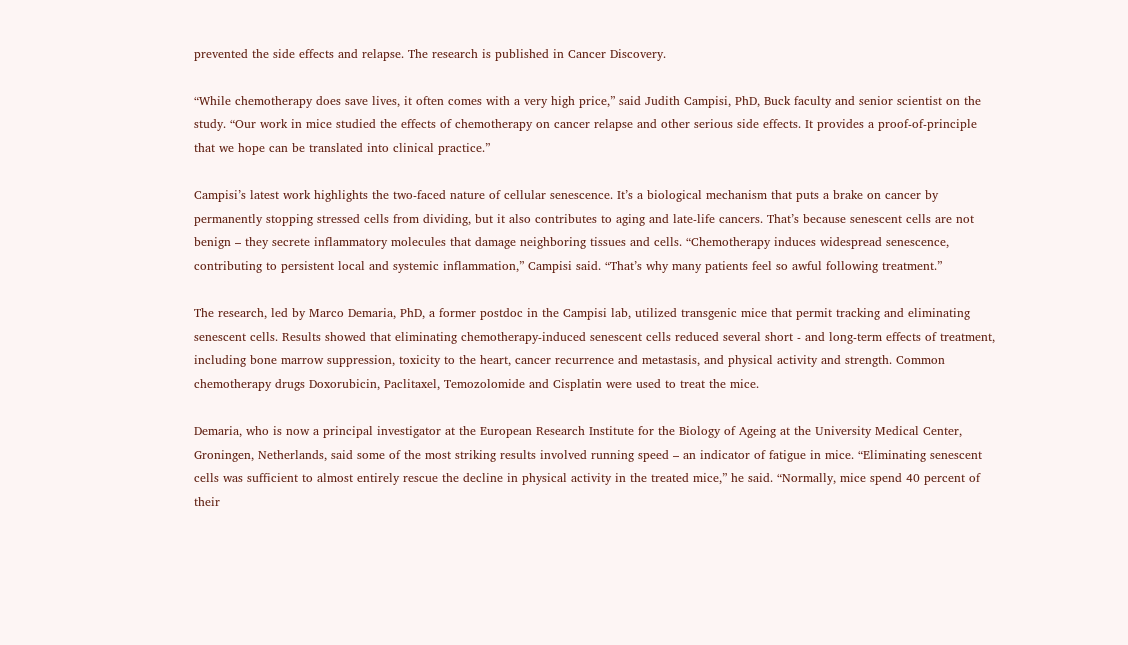prevented the side effects and relapse. The research is published in Cancer Discovery.

“While chemotherapy does save lives, it often comes with a very high price,” said Judith Campisi, PhD, Buck faculty and senior scientist on the study. “Our work in mice studied the effects of chemotherapy on cancer relapse and other serious side effects. It provides a proof-of-principle that we hope can be translated into clinical practice.”

Campisi’s latest work highlights the two-faced nature of cellular senescence. It’s a biological mechanism that puts a brake on cancer by permanently stopping stressed cells from dividing, but it also contributes to aging and late-life cancers. That’s because senescent cells are not benign – they secrete inflammatory molecules that damage neighboring tissues and cells. “Chemotherapy induces widespread senescence, contributing to persistent local and systemic inflammation,” Campisi said. “That’s why many patients feel so awful following treatment.”

The research, led by Marco Demaria, PhD, a former postdoc in the Campisi lab, utilized transgenic mice that permit tracking and eliminating senescent cells. Results showed that eliminating chemotherapy-induced senescent cells reduced several short - and long-term effects of treatment, including bone marrow suppression, toxicity to the heart, cancer recurrence and metastasis, and physical activity and strength. Common chemotherapy drugs Doxorubicin, Paclitaxel, Temozolomide and Cisplatin were used to treat the mice.

Demaria, who is now a principal investigator at the European Research Institute for the Biology of Ageing at the University Medical Center, Groningen, Netherlands, said some of the most striking results involved running speed – an indicator of fatigue in mice. “Eliminating senescent cells was sufficient to almost entirely rescue the decline in physical activity in the treated mice,” he said. “Normally, mice spend 40 percent of their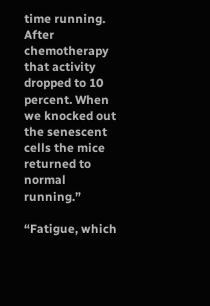time running. After chemotherapy that activity dropped to 10 percent. When we knocked out the senescent cells the mice returned to normal running.”

“Fatigue, which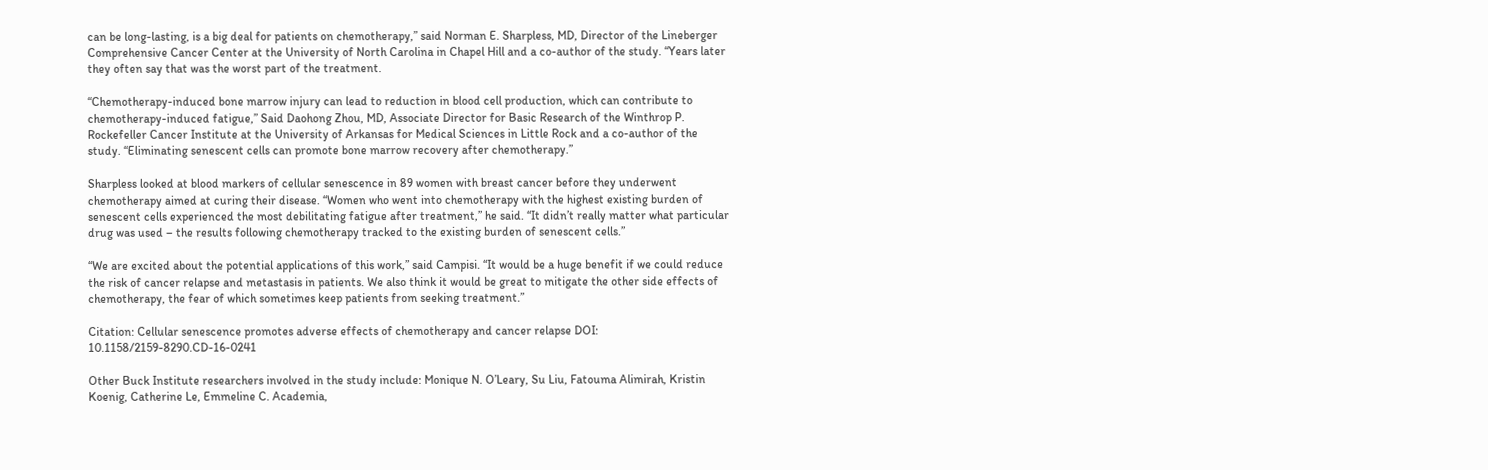can be long-lasting, is a big deal for patients on chemotherapy,” said Norman E. Sharpless, MD, Director of the Lineberger Comprehensive Cancer Center at the University of North Carolina in Chapel Hill and a co-author of the study. “Years later they often say that was the worst part of the treatment.

“Chemotherapy-induced bone marrow injury can lead to reduction in blood cell production, which can contribute to chemotherapy-induced fatigue,” Said Daohong Zhou, MD, Associate Director for Basic Research of the Winthrop P. Rockefeller Cancer Institute at the University of Arkansas for Medical Sciences in Little Rock and a co-author of the study. “Eliminating senescent cells can promote bone marrow recovery after chemotherapy.”

Sharpless looked at blood markers of cellular senescence in 89 women with breast cancer before they underwent chemotherapy aimed at curing their disease. “Women who went into chemotherapy with the highest existing burden of senescent cells experienced the most debilitating fatigue after treatment,” he said. “It didn’t really matter what particular drug was used – the results following chemotherapy tracked to the existing burden of senescent cells.”

“We are excited about the potential applications of this work,” said Campisi. “It would be a huge benefit if we could reduce the risk of cancer relapse and metastasis in patients. We also think it would be great to mitigate the other side effects of chemotherapy, the fear of which sometimes keep patients from seeking treatment.”

Citation: Cellular senescence promotes adverse effects of chemotherapy and cancer relapse DOI: 10.1158/2159-8290.CD-16-0241

Other Buck Institute researchers involved in the study include: Monique N. O’Leary, Su Liu, Fatouma Alimirah, Kristin Koenig, Catherine Le, Emmeline C. Academia,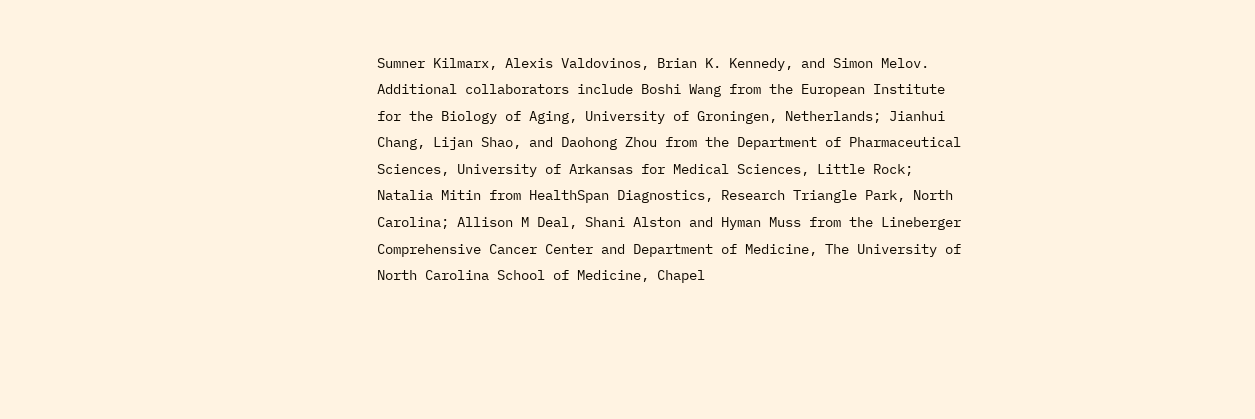Sumner Kilmarx, Alexis Valdovinos, Brian K. Kennedy, and Simon Melov. Additional collaborators include Boshi Wang from the European Institute for the Biology of Aging, University of Groningen, Netherlands; Jianhui Chang, Lijan Shao, and Daohong Zhou from the Department of Pharmaceutical Sciences, University of Arkansas for Medical Sciences, Little Rock; Natalia Mitin from HealthSpan Diagnostics, Research Triangle Park, North Carolina; Allison M Deal, Shani Alston and Hyman Muss from the Lineberger Comprehensive Cancer Center and Department of Medicine, The University of North Carolina School of Medicine, Chapel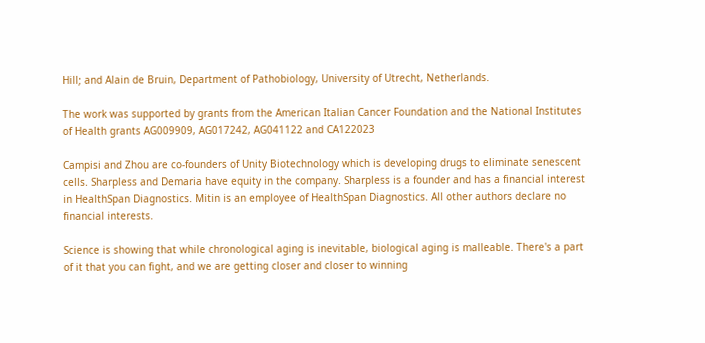Hill; and Alain de Bruin, Department of Pathobiology, University of Utrecht, Netherlands.

The work was supported by grants from the American Italian Cancer Foundation and the National Institutes of Health grants AG009909, AG017242, AG041122 and CA122023

Campisi and Zhou are co-founders of Unity Biotechnology which is developing drugs to eliminate senescent cells. Sharpless and Demaria have equity in the company. Sharpless is a founder and has a financial interest in HealthSpan Diagnostics. Mitin is an employee of HealthSpan Diagnostics. All other authors declare no financial interests.

Science is showing that while chronological aging is inevitable, biological aging is malleable. There's a part of it that you can fight, and we are getting closer and closer to winning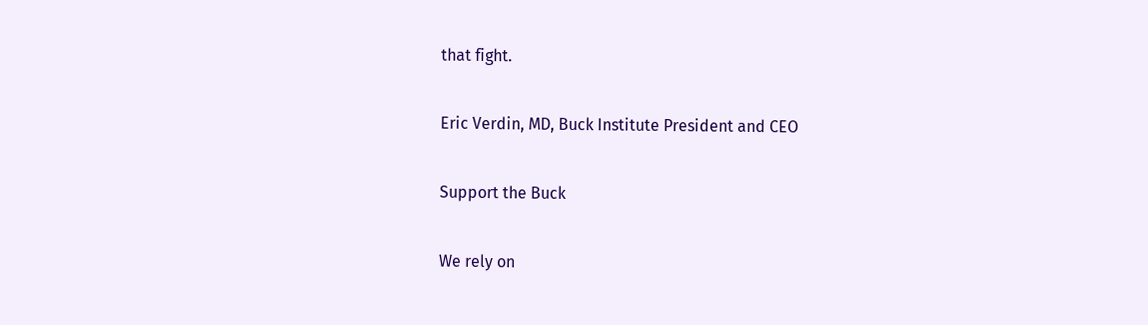that fight.

Eric Verdin, MD, Buck Institute President and CEO

Support the Buck

We rely on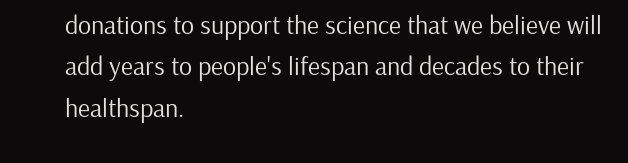donations to support the science that we believe will add years to people's lifespan and decades to their healthspan.